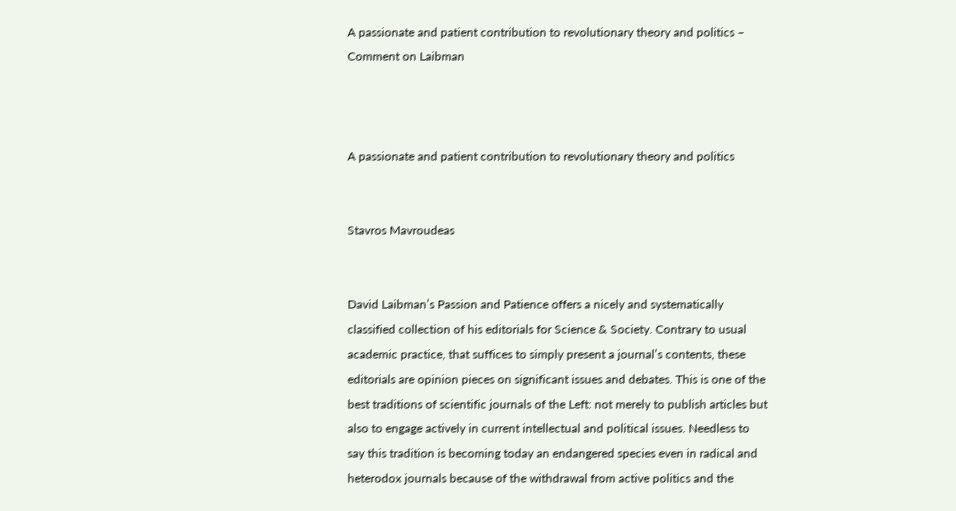A passionate and patient contribution to revolutionary theory and politics – Comment on Laibman



A passionate and patient contribution to revolutionary theory and politics


Stavros Mavroudeas


David Laibman’s Passion and Patience offers a nicely and systematically classified collection of his editorials for Science & Society. Contrary to usual academic practice, that suffices to simply present a journal’s contents, these editorials are opinion pieces on significant issues and debates. This is one of the best traditions of scientific journals of the Left: not merely to publish articles but also to engage actively in current intellectual and political issues. Needless to say this tradition is becoming today an endangered species even in radical and heterodox journals because of the withdrawal from active politics and the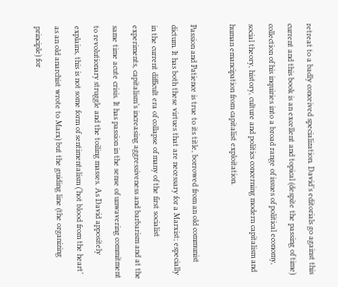retreat to a badly conceived specialization. David’s editorials go against this current and this book is an excellent and topical (despite the passing of time) collection of his inquiries into a broad range of issues of political economy, social theory, history, culture and politics concerning modern capitalism and human emancipation from capitalist exploitation.

Passion and Patience is true to its title, borrowed from an old communist dictum. It has both these virtues that are necessary for a Marxist; especially in the current difficult era of collapse of many of the first socialist experiments, capitalism’s increasing aggressiveness and barbarism and at the same time acute crisis. It has passion in the sense of unwavering commitment to revolutionary struggle and the toiling masses. As David appositely explains, this is not some form of sentimentalism (‘hot blood from the heart’ as an old anarchist wrote to Marx) but the guiding line (the organizing principle) for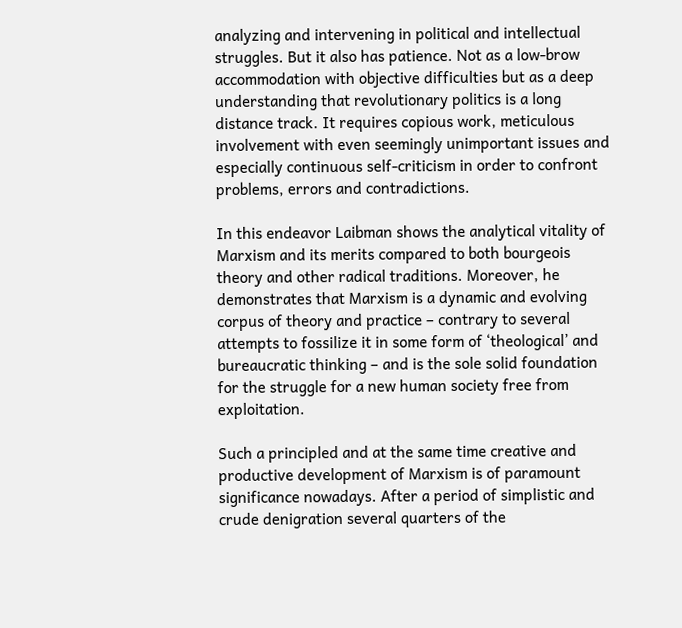analyzing and intervening in political and intellectual struggles. But it also has patience. Not as a low-brow accommodation with objective difficulties but as a deep understanding that revolutionary politics is a long distance track. It requires copious work, meticulous involvement with even seemingly unimportant issues and especially continuous self-criticism in order to confront problems, errors and contradictions.

In this endeavor Laibman shows the analytical vitality of Marxism and its merits compared to both bourgeois theory and other radical traditions. Moreover, he demonstrates that Marxism is a dynamic and evolving corpus of theory and practice – contrary to several attempts to fossilize it in some form of ‘theological’ and bureaucratic thinking – and is the sole solid foundation for the struggle for a new human society free from exploitation.

Such a principled and at the same time creative and productive development of Marxism is of paramount significance nowadays. After a period of simplistic and crude denigration several quarters of the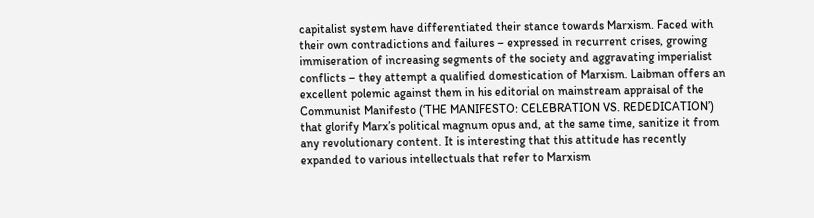capitalist system have differentiated their stance towards Marxism. Faced with their own contradictions and failures – expressed in recurrent crises, growing immiseration of increasing segments of the society and aggravating imperialist conflicts – they attempt a qualified domestication of Marxism. Laibman offers an excellent polemic against them in his editorial on mainstream appraisal of the Communist Manifesto (‘THE MANIFESTO: CELEBRATION VS. REDEDICATION’) that glorify Marx’s political magnum opus and, at the same time, sanitize it from any revolutionary content. It is interesting that this attitude has recently expanded to various intellectuals that refer to Marxism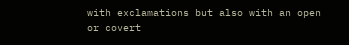with exclamations but also with an open or covert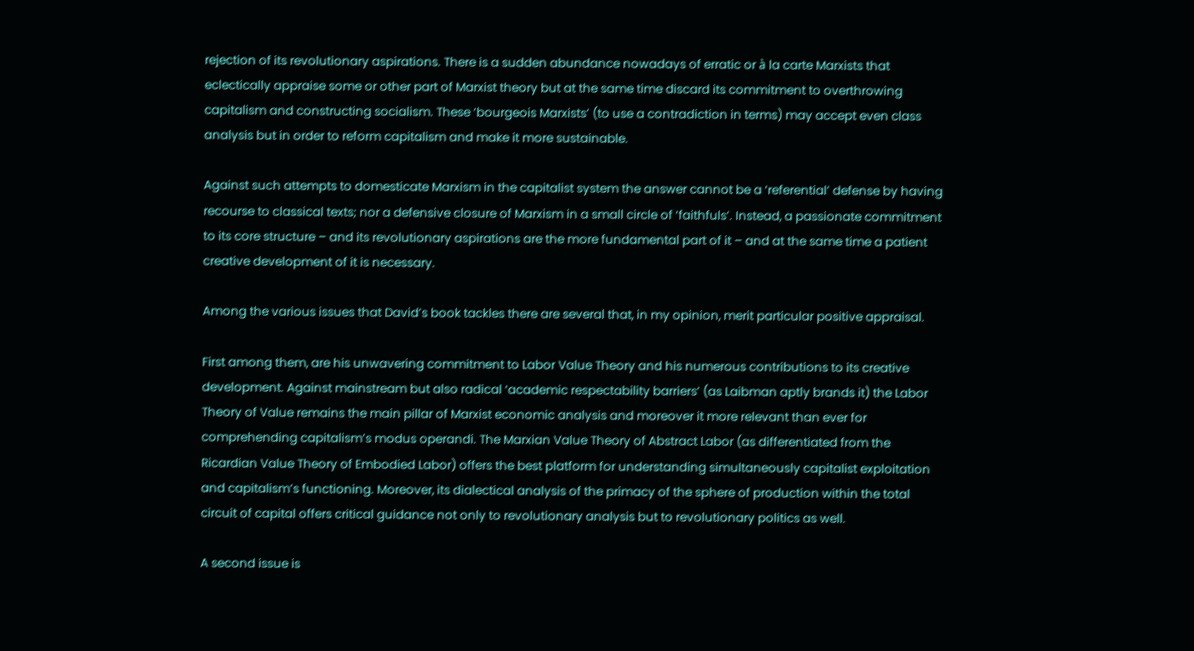rejection of its revolutionary aspirations. There is a sudden abundance nowadays of erratic or à la carte Marxists that eclectically appraise some or other part of Marxist theory but at the same time discard its commitment to overthrowing capitalism and constructing socialism. These ‘bourgeois Marxists’ (to use a contradiction in terms) may accept even class analysis but in order to reform capitalism and make it more sustainable.

Against such attempts to domesticate Marxism in the capitalist system the answer cannot be a ‘referential’ defense by having recourse to classical texts; nor a defensive closure of Marxism in a small circle of ‘faithfuls’. Instead, a passionate commitment to its core structure – and its revolutionary aspirations are the more fundamental part of it – and at the same time a patient creative development of it is necessary.

Among the various issues that David’s book tackles there are several that, in my opinion, merit particular positive appraisal.

First among them, are his unwavering commitment to Labor Value Theory and his numerous contributions to its creative development. Against mainstream but also radical ‘academic respectability barriers’ (as Laibman aptly brands it) the Labor Theory of Value remains the main pillar of Marxist economic analysis and moreover it more relevant than ever for comprehending capitalism’s modus operandi. The Marxian Value Theory of Abstract Labor (as differentiated from the Ricardian Value Theory of Embodied Labor) offers the best platform for understanding simultaneously capitalist exploitation and capitalism’s functioning. Moreover, its dialectical analysis of the primacy of the sphere of production within the total circuit of capital offers critical guidance not only to revolutionary analysis but to revolutionary politics as well.

A second issue is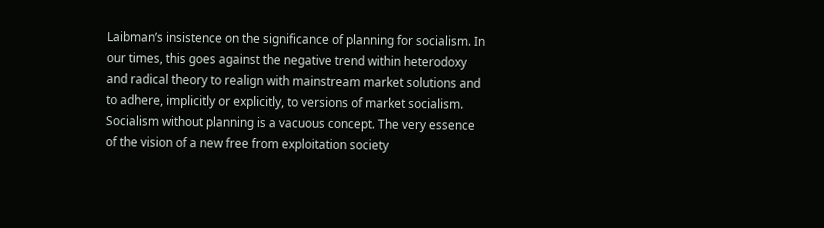Laibman’s insistence on the significance of planning for socialism. In our times, this goes against the negative trend within heterodoxy and radical theory to realign with mainstream market solutions and to adhere, implicitly or explicitly, to versions of market socialism. Socialism without planning is a vacuous concept. The very essence of the vision of a new free from exploitation society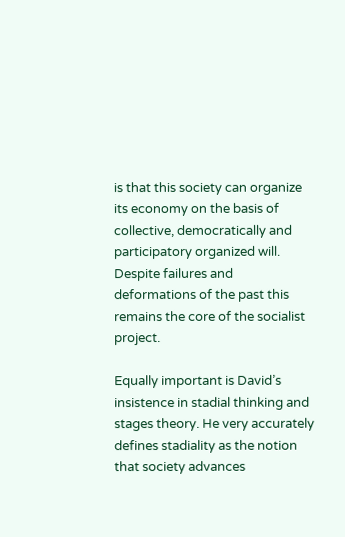is that this society can organize its economy on the basis of collective, democratically and participatory organized will. Despite failures and deformations of the past this remains the core of the socialist project.

Equally important is David’s insistence in stadial thinking and stages theory. He very accurately defines stadiality as the notion that society advances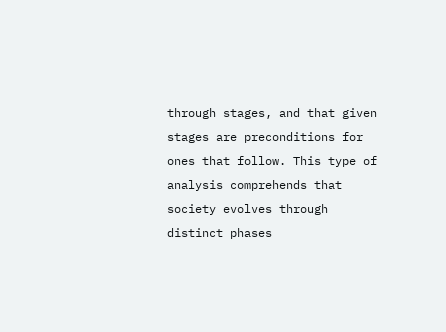through stages, and that given stages are preconditions for ones that follow. This type of analysis comprehends that society evolves through distinct phases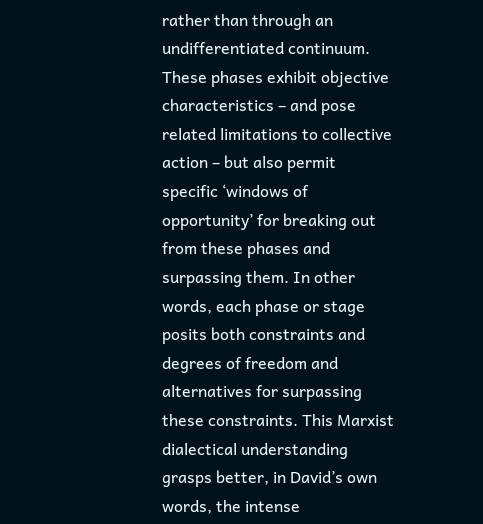rather than through an undifferentiated continuum. These phases exhibit objective characteristics – and pose related limitations to collective action – but also permit specific ‘windows of opportunity’ for breaking out from these phases and surpassing them. In other words, each phase or stage posits both constraints and degrees of freedom and alternatives for surpassing these constraints. This Marxist dialectical understanding grasps better, in David’s own words, the intense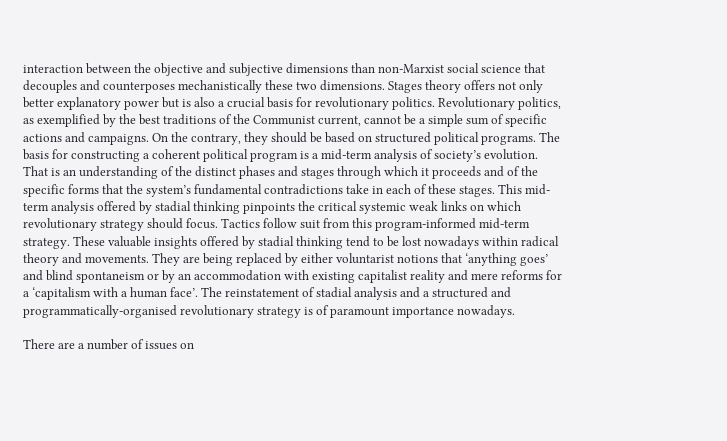interaction between the objective and subjective dimensions than non-Marxist social science that decouples and counterposes mechanistically these two dimensions. Stages theory offers not only better explanatory power but is also a crucial basis for revolutionary politics. Revolutionary politics, as exemplified by the best traditions of the Communist current, cannot be a simple sum of specific actions and campaigns. On the contrary, they should be based on structured political programs. The basis for constructing a coherent political program is a mid-term analysis of society’s evolution. That is an understanding of the distinct phases and stages through which it proceeds and of the specific forms that the system’s fundamental contradictions take in each of these stages. This mid-term analysis offered by stadial thinking pinpoints the critical systemic weak links on which revolutionary strategy should focus. Tactics follow suit from this program-informed mid-term strategy. These valuable insights offered by stadial thinking tend to be lost nowadays within radical theory and movements. They are being replaced by either voluntarist notions that ‘anything goes’ and blind spontaneism or by an accommodation with existing capitalist reality and mere reforms for a ‘capitalism with a human face’. The reinstatement of stadial analysis and a structured and programmatically-organised revolutionary strategy is of paramount importance nowadays.

There are a number of issues on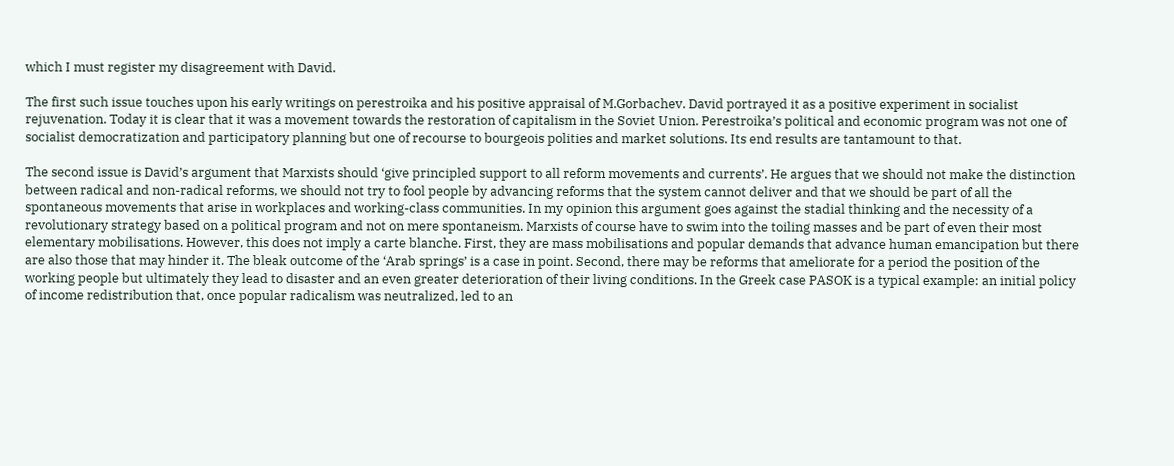which I must register my disagreement with David.

The first such issue touches upon his early writings on perestroika and his positive appraisal of M.Gorbachev. David portrayed it as a positive experiment in socialist rejuvenation. Today it is clear that it was a movement towards the restoration of capitalism in the Soviet Union. Perestroika’s political and economic program was not one of socialist democratization and participatory planning but one of recourse to bourgeois polities and market solutions. Its end results are tantamount to that.

The second issue is David’s argument that Marxists should ‘give principled support to all reform movements and currents’. He argues that we should not make the distinction between radical and non-radical reforms, we should not try to fool people by advancing reforms that the system cannot deliver and that we should be part of all the spontaneous movements that arise in workplaces and working-class communities. In my opinion this argument goes against the stadial thinking and the necessity of a revolutionary strategy based on a political program and not on mere spontaneism. Marxists of course have to swim into the toiling masses and be part of even their most elementary mobilisations. However, this does not imply a carte blanche. First, they are mass mobilisations and popular demands that advance human emancipation but there are also those that may hinder it. The bleak outcome of the ‘Arab springs’ is a case in point. Second, there may be reforms that ameliorate for a period the position of the working people but ultimately they lead to disaster and an even greater deterioration of their living conditions. In the Greek case PASOK is a typical example: an initial policy of income redistribution that, once popular radicalism was neutralized, led to an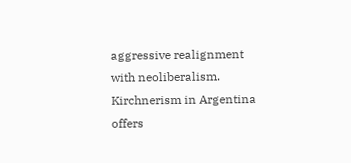aggressive realignment with neoliberalism. Kirchnerism in Argentina offers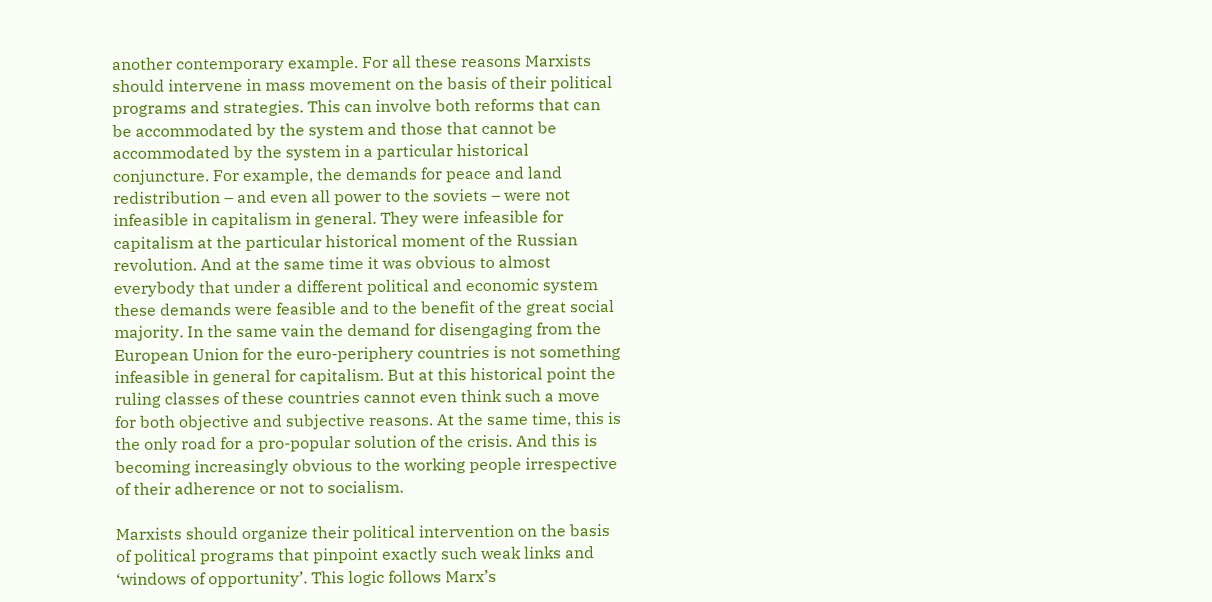another contemporary example. For all these reasons Marxists should intervene in mass movement on the basis of their political programs and strategies. This can involve both reforms that can be accommodated by the system and those that cannot be accommodated by the system in a particular historical conjuncture. For example, the demands for peace and land redistribution – and even all power to the soviets – were not infeasible in capitalism in general. They were infeasible for capitalism at the particular historical moment of the Russian revolution. And at the same time it was obvious to almost everybody that under a different political and economic system these demands were feasible and to the benefit of the great social majority. In the same vain the demand for disengaging from the European Union for the euro-periphery countries is not something infeasible in general for capitalism. But at this historical point the ruling classes of these countries cannot even think such a move for both objective and subjective reasons. At the same time, this is the only road for a pro-popular solution of the crisis. And this is becoming increasingly obvious to the working people irrespective of their adherence or not to socialism.

Marxists should organize their political intervention on the basis of political programs that pinpoint exactly such weak links and ‘windows of opportunity’. This logic follows Marx’s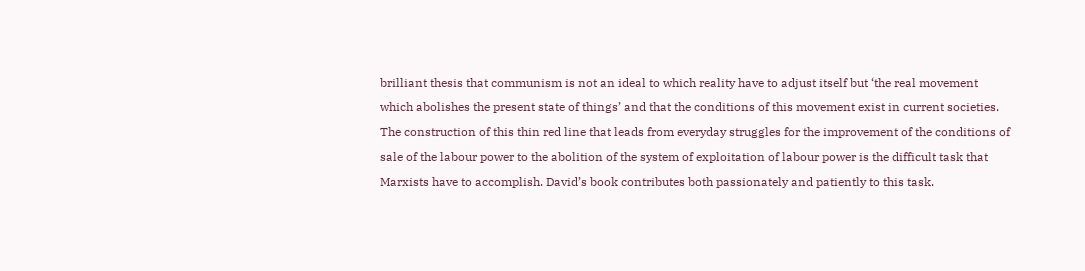brilliant thesis that communism is not an ideal to which reality have to adjust itself but ‘the real movement which abolishes the present state of things’ and that the conditions of this movement exist in current societies. The construction of this thin red line that leads from everyday struggles for the improvement of the conditions of sale of the labour power to the abolition of the system of exploitation of labour power is the difficult task that Marxists have to accomplish. David’s book contributes both passionately and patiently to this task.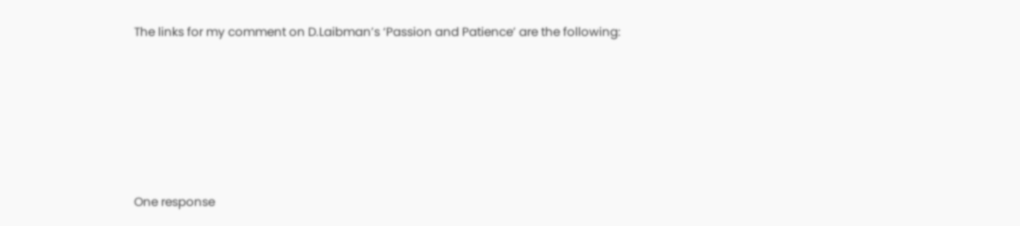The links for my comment on D.Laibman’s ‘Passion and Patience’ are the following:






One response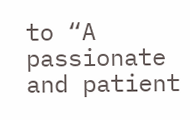to “A passionate and patient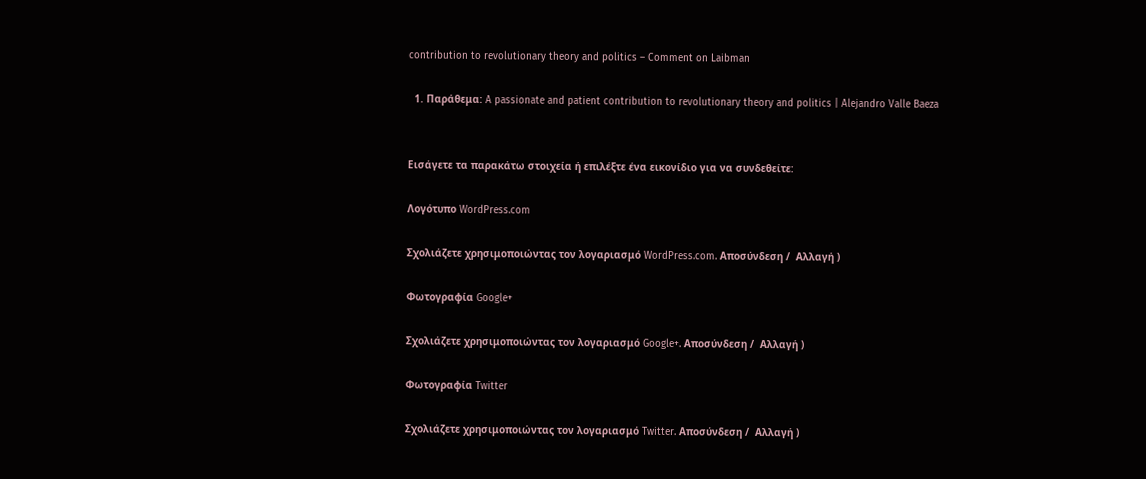contribution to revolutionary theory and politics – Comment on Laibman

  1. Παράθεμα: A passionate and patient contribution to revolutionary theory and politics | Alejandro Valle Baeza


Εισάγετε τα παρακάτω στοιχεία ή επιλέξτε ένα εικονίδιο για να συνδεθείτε:

Λογότυπο WordPress.com

Σχολιάζετε χρησιμοποιώντας τον λογαριασμό WordPress.com. Αποσύνδεση /  Αλλαγή )

Φωτογραφία Google+

Σχολιάζετε χρησιμοποιώντας τον λογαριασμό Google+. Αποσύνδεση /  Αλλαγή )

Φωτογραφία Twitter

Σχολιάζετε χρησιμοποιώντας τον λογαριασμό Twitter. Αποσύνδεση /  Αλλαγή )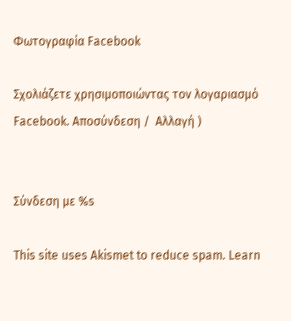Φωτογραφία Facebook

Σχολιάζετε χρησιμοποιώντας τον λογαριασμό Facebook. Αποσύνδεση /  Αλλαγή )


Σύνδεση με %s

This site uses Akismet to reduce spam. Learn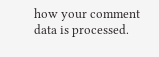how your comment data is processed.